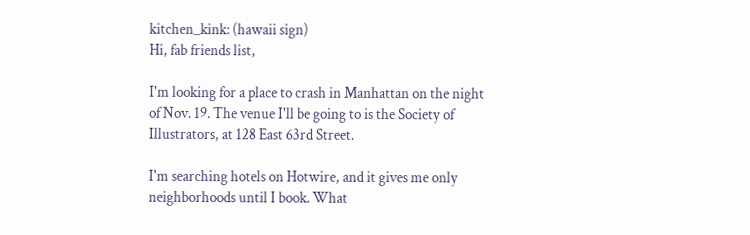kitchen_kink: (hawaii sign)
Hi, fab friends list,

I'm looking for a place to crash in Manhattan on the night of Nov. 19. The venue I'll be going to is the Society of Illustrators, at 128 East 63rd Street.

I'm searching hotels on Hotwire, and it gives me only neighborhoods until I book. What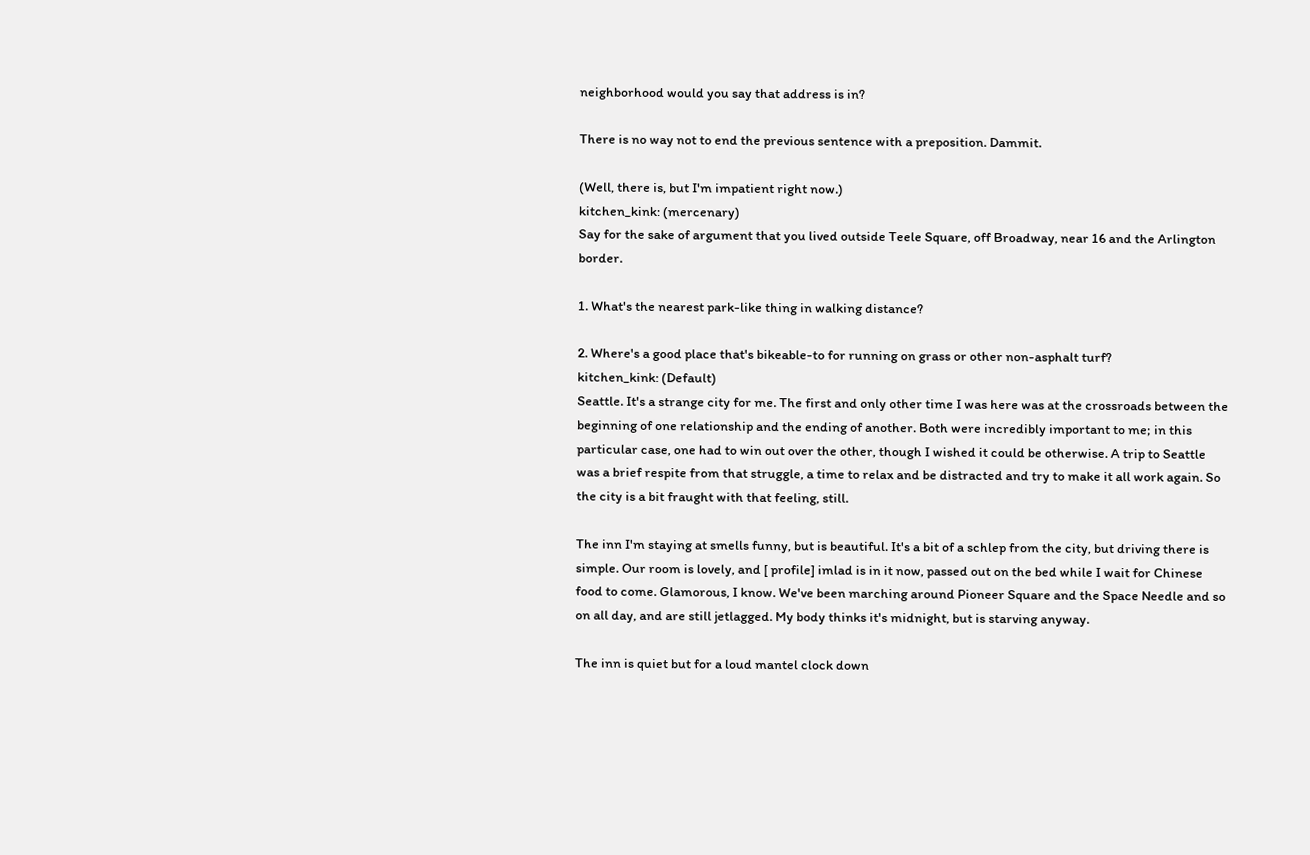neighborhood would you say that address is in?

There is no way not to end the previous sentence with a preposition. Dammit.

(Well, there is, but I'm impatient right now.)
kitchen_kink: (mercenary)
Say for the sake of argument that you lived outside Teele Square, off Broadway, near 16 and the Arlington border.

1. What's the nearest park-like thing in walking distance?

2. Where's a good place that's bikeable-to for running on grass or other non-asphalt turf?
kitchen_kink: (Default)
Seattle. It's a strange city for me. The first and only other time I was here was at the crossroads between the beginning of one relationship and the ending of another. Both were incredibly important to me; in this particular case, one had to win out over the other, though I wished it could be otherwise. A trip to Seattle was a brief respite from that struggle, a time to relax and be distracted and try to make it all work again. So the city is a bit fraught with that feeling, still.

The inn I'm staying at smells funny, but is beautiful. It's a bit of a schlep from the city, but driving there is simple. Our room is lovely, and [ profile] imlad is in it now, passed out on the bed while I wait for Chinese food to come. Glamorous, I know. We've been marching around Pioneer Square and the Space Needle and so on all day, and are still jetlagged. My body thinks it's midnight, but is starving anyway.

The inn is quiet but for a loud mantel clock down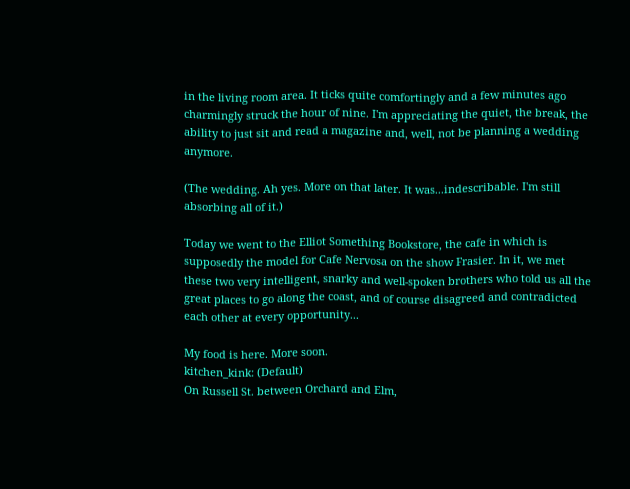in the living room area. It ticks quite comfortingly and a few minutes ago charmingly struck the hour of nine. I'm appreciating the quiet, the break, the ability to just sit and read a magazine and, well, not be planning a wedding anymore.

(The wedding. Ah yes. More on that later. It was...indescribable. I'm still absorbing all of it.)

Today we went to the Elliot Something Bookstore, the cafe in which is supposedly the model for Cafe Nervosa on the show Frasier. In it, we met these two very intelligent, snarky and well-spoken brothers who told us all the great places to go along the coast, and of course disagreed and contradicted each other at every opportunity...

My food is here. More soon.
kitchen_kink: (Default)
On Russell St. between Orchard and Elm,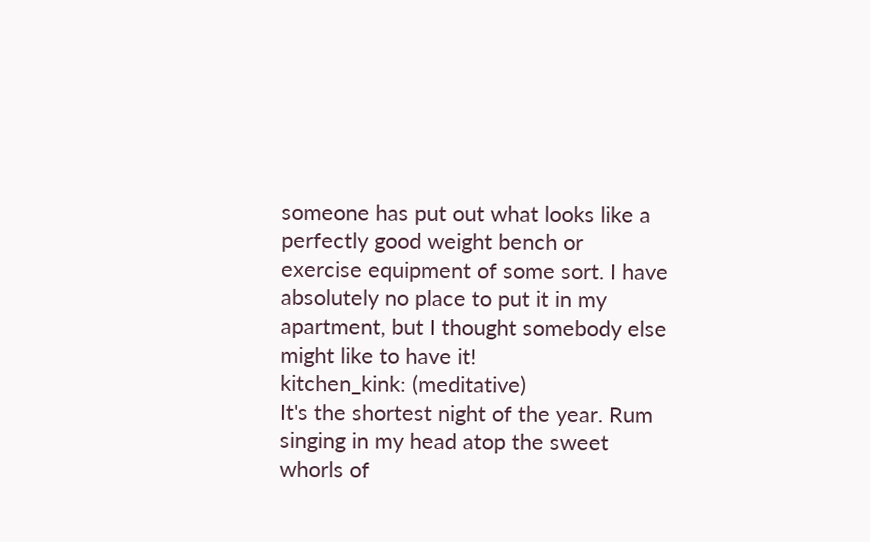someone has put out what looks like a perfectly good weight bench or exercise equipment of some sort. I have absolutely no place to put it in my apartment, but I thought somebody else might like to have it!
kitchen_kink: (meditative)
It's the shortest night of the year. Rum singing in my head atop the sweet whorls of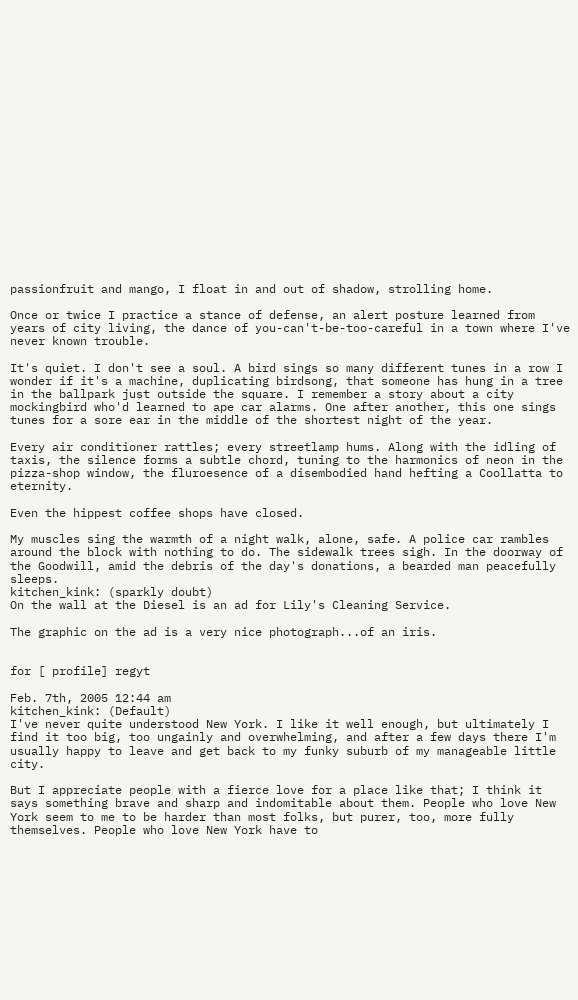passionfruit and mango, I float in and out of shadow, strolling home.

Once or twice I practice a stance of defense, an alert posture learned from years of city living, the dance of you-can't-be-too-careful in a town where I've never known trouble.

It's quiet. I don't see a soul. A bird sings so many different tunes in a row I wonder if it's a machine, duplicating birdsong, that someone has hung in a tree in the ballpark just outside the square. I remember a story about a city mockingbird who'd learned to ape car alarms. One after another, this one sings tunes for a sore ear in the middle of the shortest night of the year.

Every air conditioner rattles; every streetlamp hums. Along with the idling of taxis, the silence forms a subtle chord, tuning to the harmonics of neon in the pizza-shop window, the fluroesence of a disembodied hand hefting a Coollatta to eternity.

Even the hippest coffee shops have closed.

My muscles sing the warmth of a night walk, alone, safe. A police car rambles around the block with nothing to do. The sidewalk trees sigh. In the doorway of the Goodwill, amid the debris of the day's donations, a bearded man peacefully sleeps.
kitchen_kink: (sparkly doubt)
On the wall at the Diesel is an ad for Lily's Cleaning Service.

The graphic on the ad is a very nice photograph...of an iris.


for [ profile] regyt

Feb. 7th, 2005 12:44 am
kitchen_kink: (Default)
I've never quite understood New York. I like it well enough, but ultimately I find it too big, too ungainly and overwhelming, and after a few days there I'm usually happy to leave and get back to my funky suburb of my manageable little city.

But I appreciate people with a fierce love for a place like that; I think it says something brave and sharp and indomitable about them. People who love New York seem to me to be harder than most folks, but purer, too, more fully themselves. People who love New York have to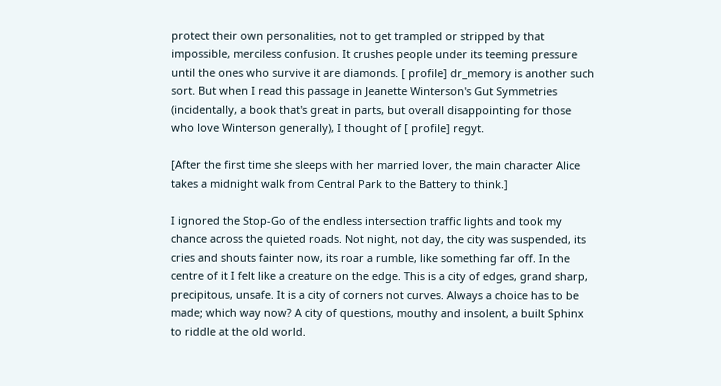protect their own personalities, not to get trampled or stripped by that impossible, merciless confusion. It crushes people under its teeming pressure until the ones who survive it are diamonds. [ profile] dr_memory is another such sort. But when I read this passage in Jeanette Winterson's Gut Symmetries (incidentally, a book that's great in parts, but overall disappointing for those who love Winterson generally), I thought of [ profile] regyt.

[After the first time she sleeps with her married lover, the main character Alice takes a midnight walk from Central Park to the Battery to think.]

I ignored the Stop-Go of the endless intersection traffic lights and took my chance across the quieted roads. Not night, not day, the city was suspended, its cries and shouts fainter now, its roar a rumble, like something far off. In the centre of it I felt like a creature on the edge. This is a city of edges, grand sharp, precipitous, unsafe. It is a city of corners not curves. Always a choice has to be made; which way now? A city of questions, mouthy and insolent, a built Sphinx to riddle at the old world.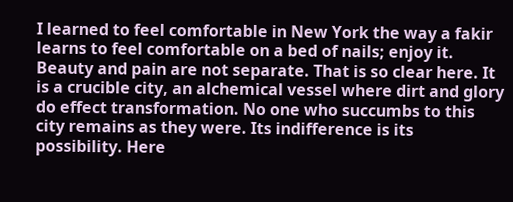I learned to feel comfortable in New York the way a fakir learns to feel comfortable on a bed of nails; enjoy it. Beauty and pain are not separate. That is so clear here. It is a crucible city, an alchemical vessel where dirt and glory do effect transformation. No one who succumbs to this city remains as they were. Its indifference is its possibility. Here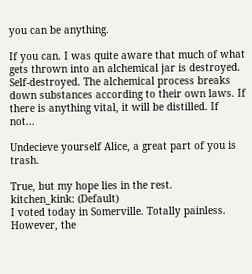you can be anything.

If you can. I was quite aware that much of what gets thrown into an alchemical jar is destroyed. Self-destroyed. The alchemical process breaks down substances according to their own laws. If there is anything vital, it will be distilled. If not...

Undecieve yourself Alice, a great part of you is trash.

True, but my hope lies in the rest.
kitchen_kink: (Default)
I voted today in Somerville. Totally painless. However, the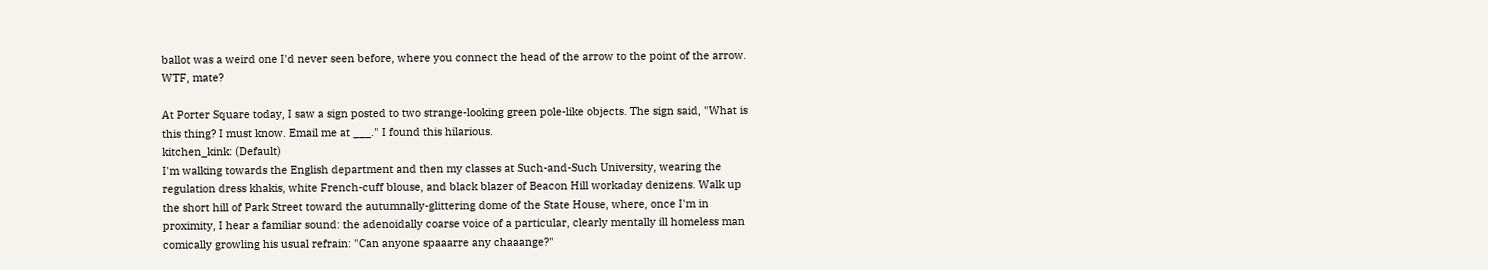ballot was a weird one I'd never seen before, where you connect the head of the arrow to the point of the arrow. WTF, mate?

At Porter Square today, I saw a sign posted to two strange-looking green pole-like objects. The sign said, "What is this thing? I must know. Email me at ___." I found this hilarious.
kitchen_kink: (Default)
I'm walking towards the English department and then my classes at Such-and-Such University, wearing the regulation dress khakis, white French-cuff blouse, and black blazer of Beacon Hill workaday denizens. Walk up the short hill of Park Street toward the autumnally-glittering dome of the State House, where, once I'm in proximity, I hear a familiar sound: the adenoidally coarse voice of a particular, clearly mentally ill homeless man comically growling his usual refrain: "Can anyone spaaarre any chaaange?"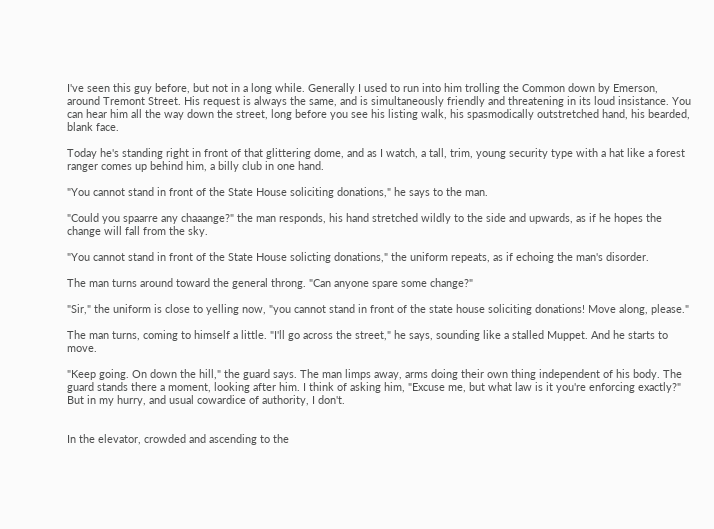I've seen this guy before, but not in a long while. Generally I used to run into him trolling the Common down by Emerson, around Tremont Street. His request is always the same, and is simultaneously friendly and threatening in its loud insistance. You can hear him all the way down the street, long before you see his listing walk, his spasmodically outstretched hand, his bearded, blank face.

Today he's standing right in front of that glittering dome, and as I watch, a tall, trim, young security type with a hat like a forest ranger comes up behind him, a billy club in one hand.

"You cannot stand in front of the State House soliciting donations," he says to the man.

"Could you spaarre any chaaange?" the man responds, his hand stretched wildly to the side and upwards, as if he hopes the change will fall from the sky.

"You cannot stand in front of the State House solicting donations," the uniform repeats, as if echoing the man's disorder.

The man turns around toward the general throng. "Can anyone spare some change?"

"Sir," the uniform is close to yelling now, "you cannot stand in front of the state house soliciting donations! Move along, please."

The man turns, coming to himself a little. "I'll go across the street," he says, sounding like a stalled Muppet. And he starts to move.

"Keep going. On down the hill," the guard says. The man limps away, arms doing their own thing independent of his body. The guard stands there a moment, looking after him. I think of asking him, "Excuse me, but what law is it you're enforcing exactly?" But in my hurry, and usual cowardice of authority, I don't.


In the elevator, crowded and ascending to the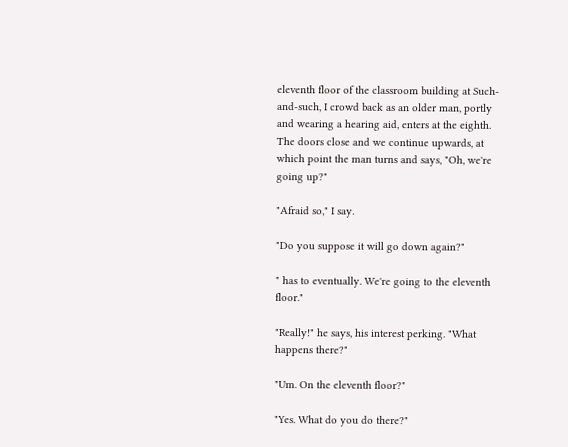eleventh floor of the classroom building at Such-and-such, I crowd back as an older man, portly and wearing a hearing aid, enters at the eighth. The doors close and we continue upwards, at which point the man turns and says, "Oh, we're going up?"

"Afraid so," I say.

"Do you suppose it will go down again?"

" has to eventually. We're going to the eleventh floor."

"Really!" he says, his interest perking. "What happens there?"

"Um. On the eleventh floor?"

"Yes. What do you do there?"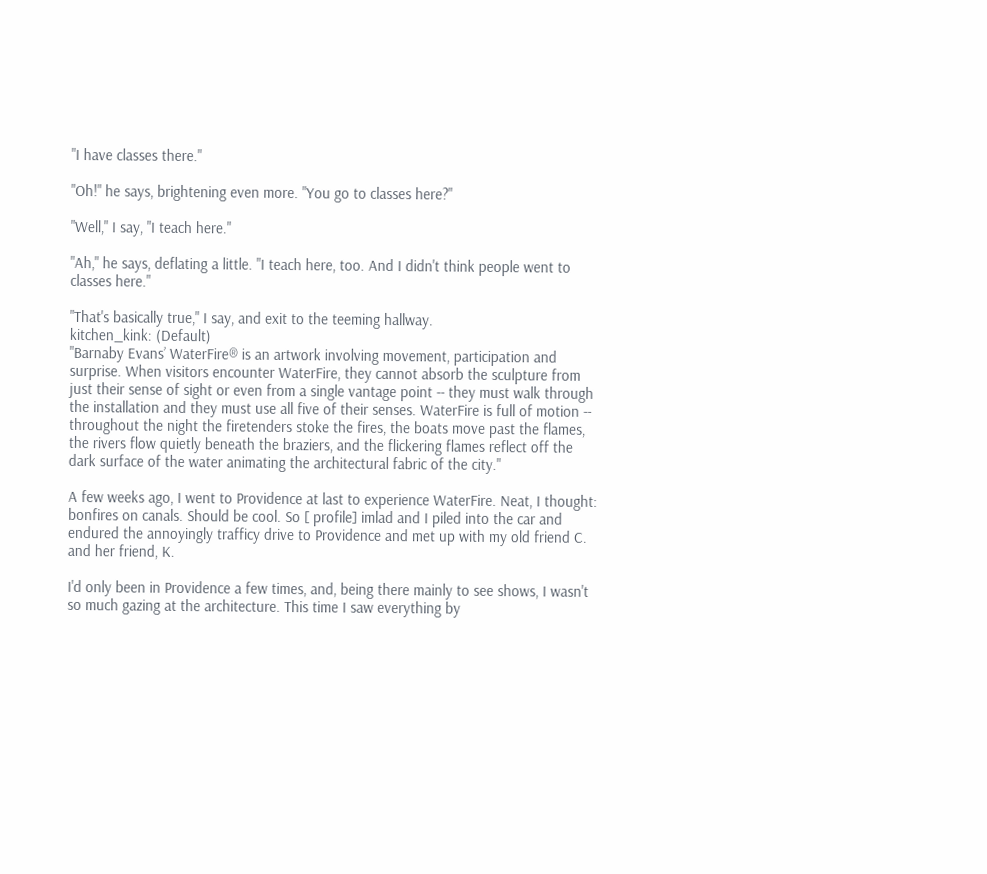"I have classes there."

"Oh!" he says, brightening even more. "You go to classes here?"

"Well," I say, "I teach here."

"Ah," he says, deflating a little. "I teach here, too. And I didn't think people went to classes here."

"That's basically true," I say, and exit to the teeming hallway.
kitchen_kink: (Default)
"Barnaby Evans’ WaterFire® is an artwork involving movement, participation and surprise. When visitors encounter WaterFire, they cannot absorb the sculpture from just their sense of sight or even from a single vantage point -- they must walk through the installation and they must use all five of their senses. WaterFire is full of motion -- throughout the night the firetenders stoke the fires, the boats move past the flames, the rivers flow quietly beneath the braziers, and the flickering flames reflect off the dark surface of the water animating the architectural fabric of the city."

A few weeks ago, I went to Providence at last to experience WaterFire. Neat, I thought: bonfires on canals. Should be cool. So [ profile] imlad and I piled into the car and endured the annoyingly trafficy drive to Providence and met up with my old friend C. and her friend, K.

I'd only been in Providence a few times, and, being there mainly to see shows, I wasn't so much gazing at the architecture. This time I saw everything by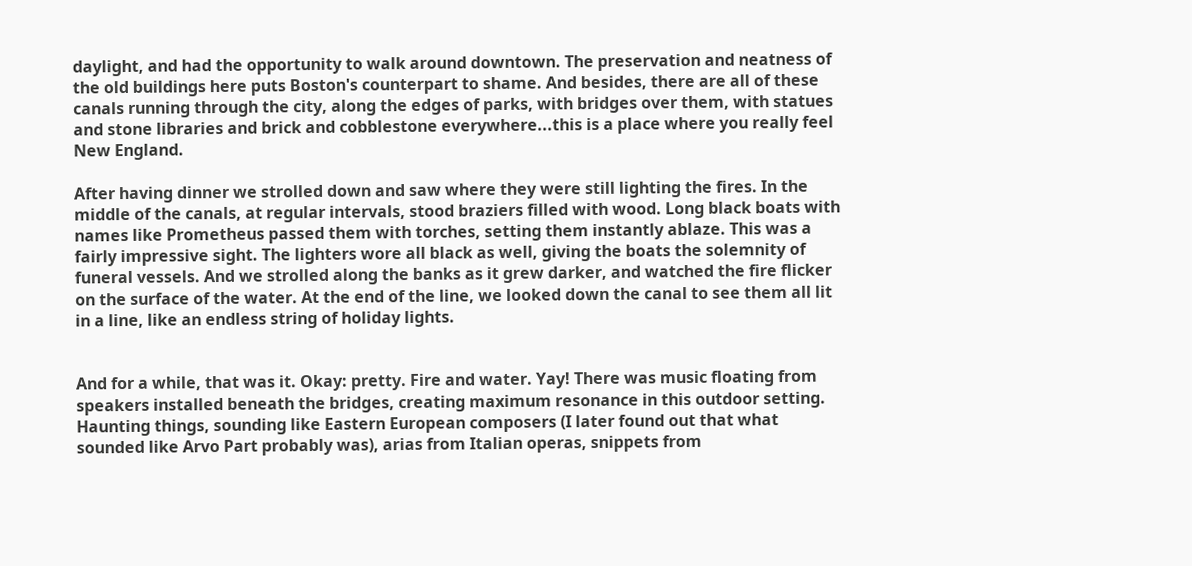daylight, and had the opportunity to walk around downtown. The preservation and neatness of the old buildings here puts Boston's counterpart to shame. And besides, there are all of these canals running through the city, along the edges of parks, with bridges over them, with statues and stone libraries and brick and cobblestone everywhere...this is a place where you really feel New England.

After having dinner we strolled down and saw where they were still lighting the fires. In the middle of the canals, at regular intervals, stood braziers filled with wood. Long black boats with names like Prometheus passed them with torches, setting them instantly ablaze. This was a fairly impressive sight. The lighters wore all black as well, giving the boats the solemnity of funeral vessels. And we strolled along the banks as it grew darker, and watched the fire flicker on the surface of the water. At the end of the line, we looked down the canal to see them all lit in a line, like an endless string of holiday lights.


And for a while, that was it. Okay: pretty. Fire and water. Yay! There was music floating from speakers installed beneath the bridges, creating maximum resonance in this outdoor setting. Haunting things, sounding like Eastern European composers (I later found out that what sounded like Arvo Part probably was), arias from Italian operas, snippets from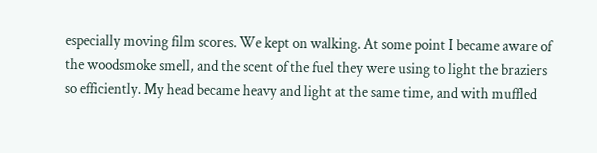especially moving film scores. We kept on walking. At some point I became aware of the woodsmoke smell, and the scent of the fuel they were using to light the braziers so efficiently. My head became heavy and light at the same time, and with muffled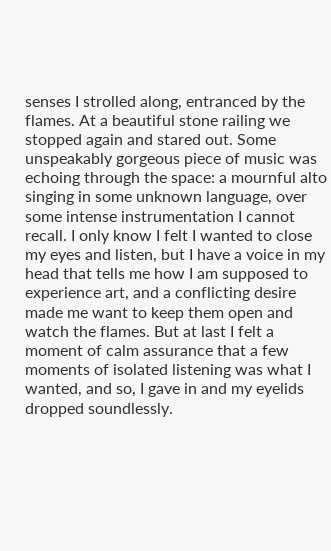senses I strolled along, entranced by the flames. At a beautiful stone railing we stopped again and stared out. Some unspeakably gorgeous piece of music was echoing through the space: a mournful alto singing in some unknown language, over some intense instrumentation I cannot recall. I only know I felt I wanted to close my eyes and listen, but I have a voice in my head that tells me how I am supposed to experience art, and a conflicting desire made me want to keep them open and watch the flames. But at last I felt a moment of calm assurance that a few moments of isolated listening was what I wanted, and so, I gave in and my eyelids dropped soundlessly.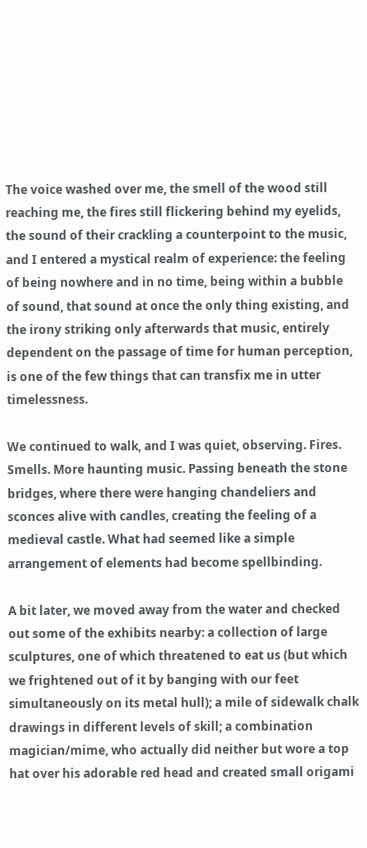The voice washed over me, the smell of the wood still reaching me, the fires still flickering behind my eyelids, the sound of their crackling a counterpoint to the music, and I entered a mystical realm of experience: the feeling of being nowhere and in no time, being within a bubble of sound, that sound at once the only thing existing, and the irony striking only afterwards that music, entirely dependent on the passage of time for human perception, is one of the few things that can transfix me in utter timelessness.

We continued to walk, and I was quiet, observing. Fires. Smells. More haunting music. Passing beneath the stone bridges, where there were hanging chandeliers and sconces alive with candles, creating the feeling of a medieval castle. What had seemed like a simple arrangement of elements had become spellbinding.

A bit later, we moved away from the water and checked out some of the exhibits nearby: a collection of large sculptures, one of which threatened to eat us (but which we frightened out of it by banging with our feet simultaneously on its metal hull); a mile of sidewalk chalk drawings in different levels of skill; a combination magician/mime, who actually did neither but wore a top hat over his adorable red head and created small origami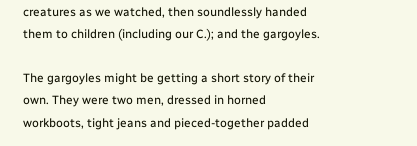creatures as we watched, then soundlessly handed them to children (including our C.); and the gargoyles.

The gargoyles might be getting a short story of their own. They were two men, dressed in horned workboots, tight jeans and pieced-together padded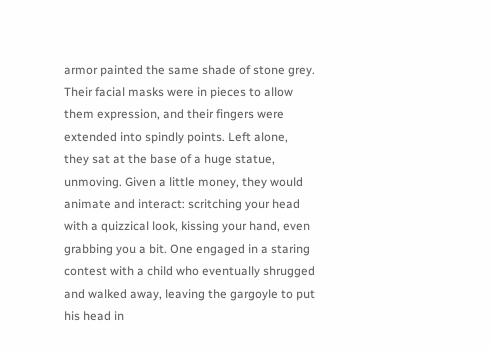armor painted the same shade of stone grey. Their facial masks were in pieces to allow them expression, and their fingers were extended into spindly points. Left alone, they sat at the base of a huge statue, unmoving. Given a little money, they would animate and interact: scritching your head with a quizzical look, kissing your hand, even grabbing you a bit. One engaged in a staring contest with a child who eventually shrugged and walked away, leaving the gargoyle to put his head in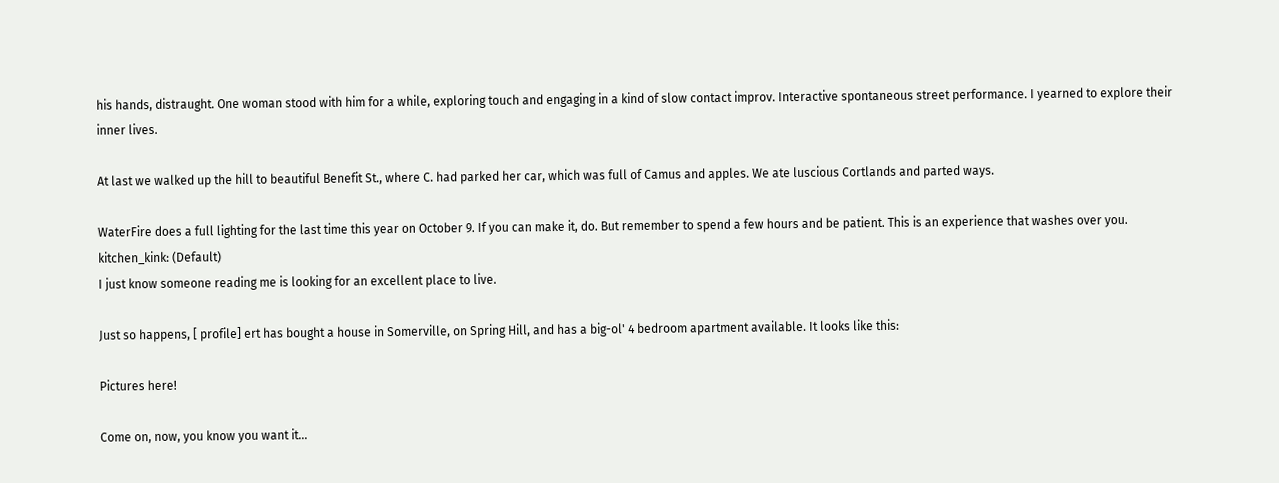his hands, distraught. One woman stood with him for a while, exploring touch and engaging in a kind of slow contact improv. Interactive spontaneous street performance. I yearned to explore their inner lives.

At last we walked up the hill to beautiful Benefit St., where C. had parked her car, which was full of Camus and apples. We ate luscious Cortlands and parted ways.

WaterFire does a full lighting for the last time this year on October 9. If you can make it, do. But remember to spend a few hours and be patient. This is an experience that washes over you.
kitchen_kink: (Default)
I just know someone reading me is looking for an excellent place to live.

Just so happens, [ profile] ert has bought a house in Somerville, on Spring Hill, and has a big-ol' 4 bedroom apartment available. It looks like this:

Pictures here!

Come on, now, you know you want it...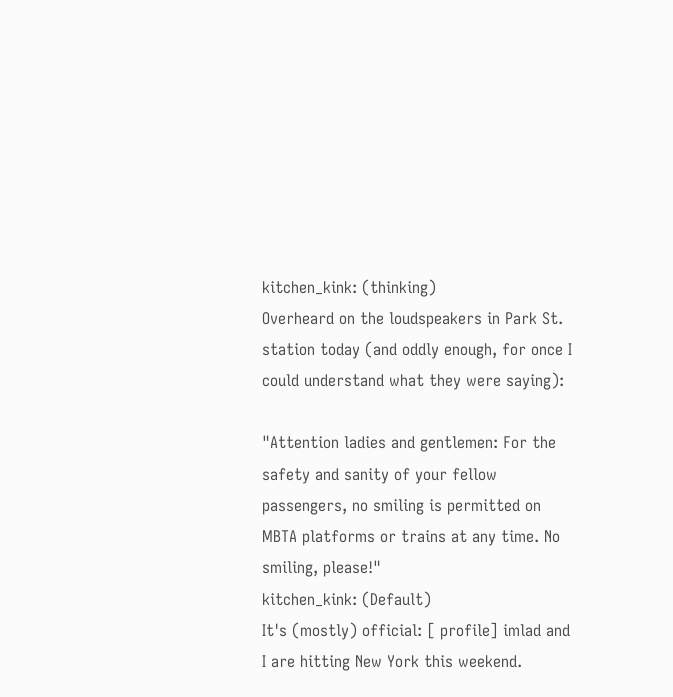kitchen_kink: (thinking)
Overheard on the loudspeakers in Park St. station today (and oddly enough, for once I could understand what they were saying):

"Attention ladies and gentlemen: For the safety and sanity of your fellow passengers, no smiling is permitted on MBTA platforms or trains at any time. No smiling, please!"
kitchen_kink: (Default)
It's (mostly) official: [ profile] imlad and I are hitting New York this weekend.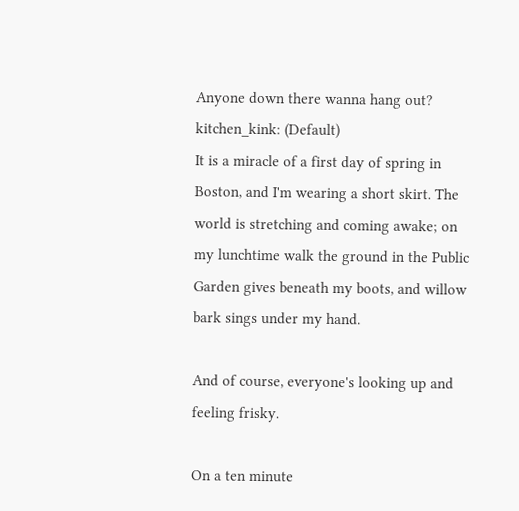Anyone down there wanna hang out?
kitchen_kink: (Default)
It is a miracle of a first day of spring in Boston, and I'm wearing a short skirt. The world is stretching and coming awake; on my lunchtime walk the ground in the Public Garden gives beneath my boots, and willow bark sings under my hand.

And of course, everyone's looking up and feeling frisky.

On a ten minute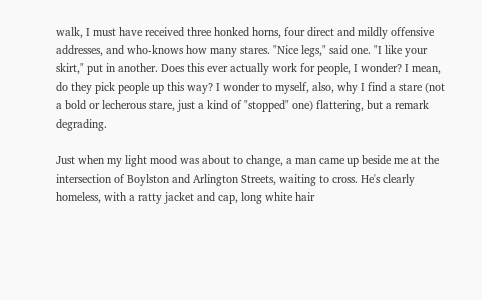walk, I must have received three honked horns, four direct and mildly offensive addresses, and who-knows how many stares. "Nice legs," said one. "I like your skirt," put in another. Does this ever actually work for people, I wonder? I mean, do they pick people up this way? I wonder to myself, also, why I find a stare (not a bold or lecherous stare, just a kind of "stopped" one) flattering, but a remark degrading.

Just when my light mood was about to change, a man came up beside me at the intersection of Boylston and Arlington Streets, waiting to cross. He's clearly homeless, with a ratty jacket and cap, long white hair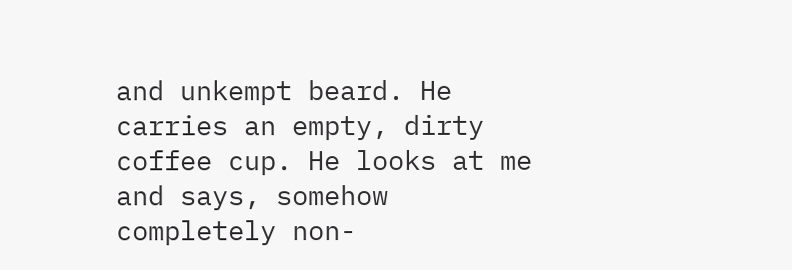and unkempt beard. He carries an empty, dirty coffee cup. He looks at me and says, somehow completely non-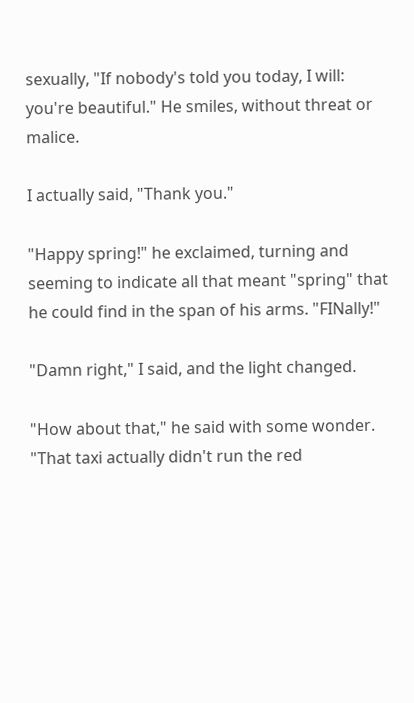sexually, "If nobody's told you today, I will: you're beautiful." He smiles, without threat or malice.

I actually said, "Thank you."

"Happy spring!" he exclaimed, turning and seeming to indicate all that meant "spring" that he could find in the span of his arms. "FINally!"

"Damn right," I said, and the light changed.

"How about that," he said with some wonder. "That taxi actually didn't run the red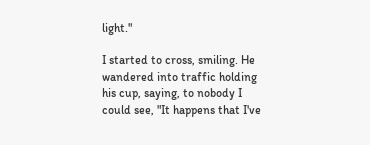light."

I started to cross, smiling. He wandered into traffic holding his cup, saying, to nobody I could see, "It happens that I've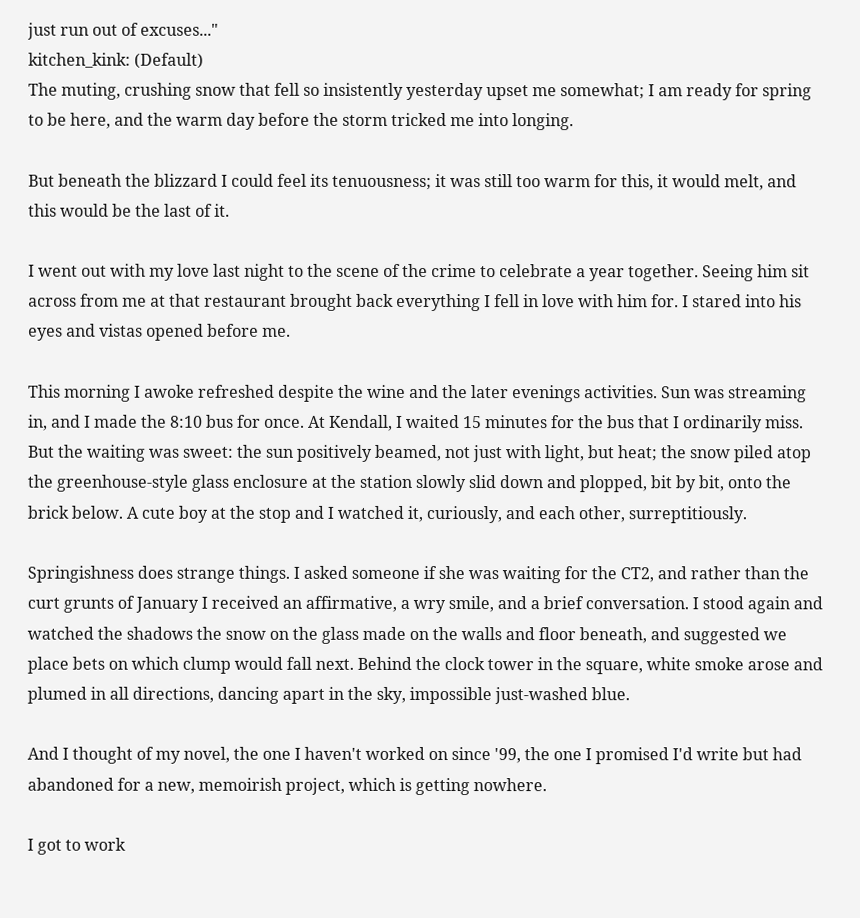just run out of excuses..."
kitchen_kink: (Default)
The muting, crushing snow that fell so insistently yesterday upset me somewhat; I am ready for spring to be here, and the warm day before the storm tricked me into longing.

But beneath the blizzard I could feel its tenuousness; it was still too warm for this, it would melt, and this would be the last of it.

I went out with my love last night to the scene of the crime to celebrate a year together. Seeing him sit across from me at that restaurant brought back everything I fell in love with him for. I stared into his eyes and vistas opened before me.

This morning I awoke refreshed despite the wine and the later evenings activities. Sun was streaming in, and I made the 8:10 bus for once. At Kendall, I waited 15 minutes for the bus that I ordinarily miss. But the waiting was sweet: the sun positively beamed, not just with light, but heat; the snow piled atop the greenhouse-style glass enclosure at the station slowly slid down and plopped, bit by bit, onto the brick below. A cute boy at the stop and I watched it, curiously, and each other, surreptitiously.

Springishness does strange things. I asked someone if she was waiting for the CT2, and rather than the curt grunts of January I received an affirmative, a wry smile, and a brief conversation. I stood again and watched the shadows the snow on the glass made on the walls and floor beneath, and suggested we place bets on which clump would fall next. Behind the clock tower in the square, white smoke arose and plumed in all directions, dancing apart in the sky, impossible just-washed blue.

And I thought of my novel, the one I haven't worked on since '99, the one I promised I'd write but had abandoned for a new, memoirish project, which is getting nowhere.

I got to work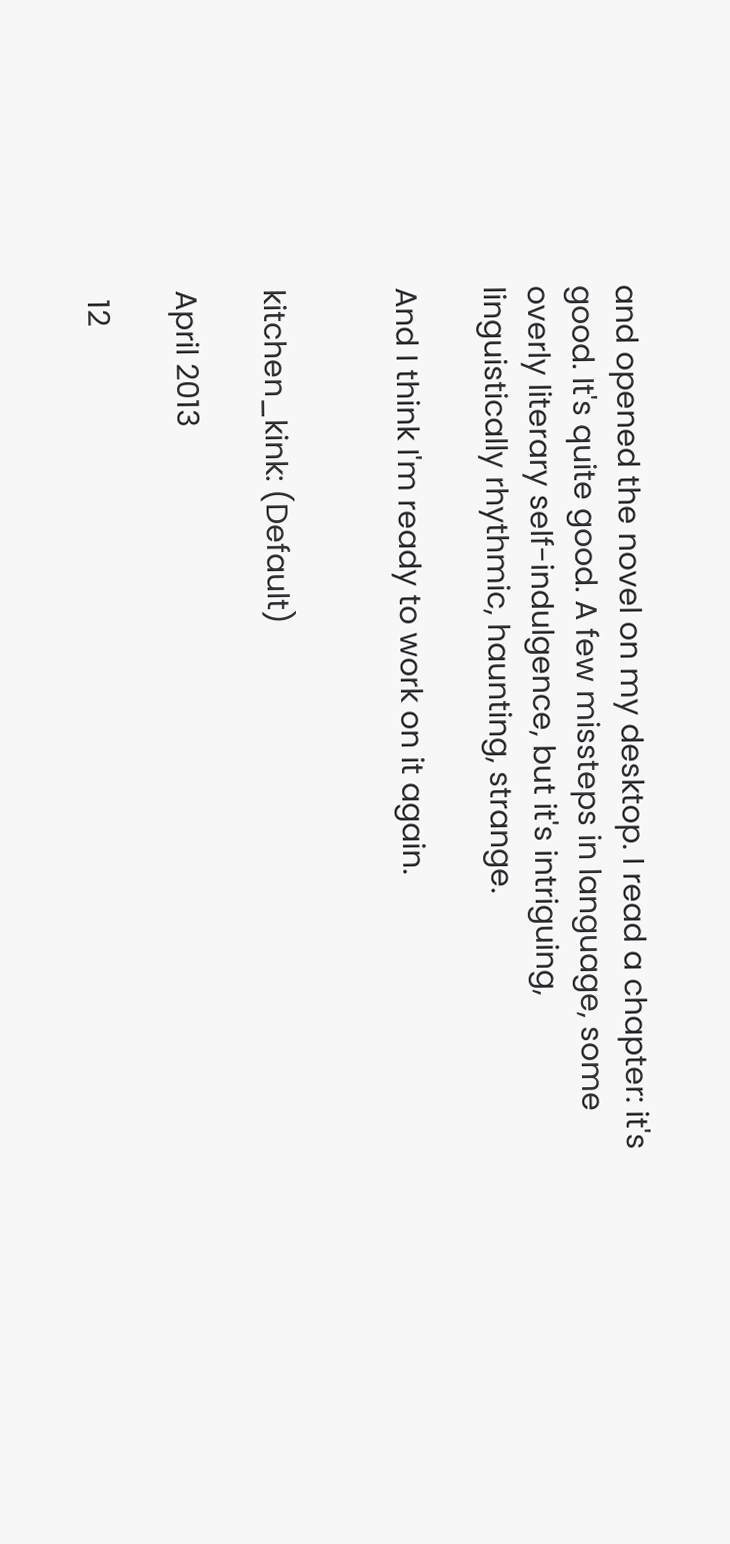and opened the novel on my desktop. I read a chapter: it's good. It's quite good. A few missteps in language, some overly literary self-indulgence, but it's intriguing, linguistically rhythmic, haunting, strange.

And I think I'm ready to work on it again.


kitchen_kink: (Default)

April 2013

 12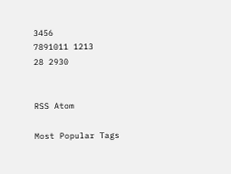3456
7891011 1213
28 2930


RSS Atom

Most Popular Tags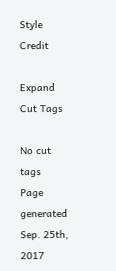Style Credit

Expand Cut Tags

No cut tags
Page generated Sep. 25th, 2017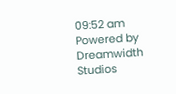09:52 am
Powered by Dreamwidth Studios